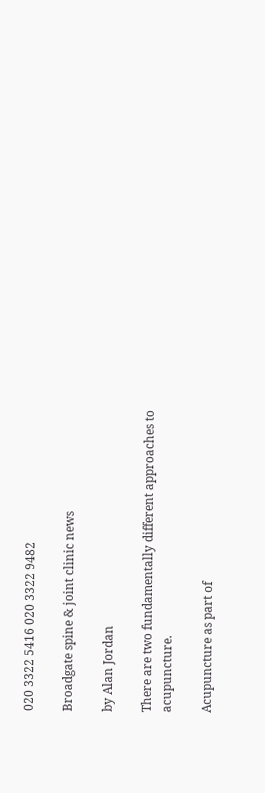020 3322 5416 020 3322 9482

Broadgate spine & joint clinic news

by Alan Jordan

There are two fundamentally different approaches to acupuncture.

Acupuncture as part of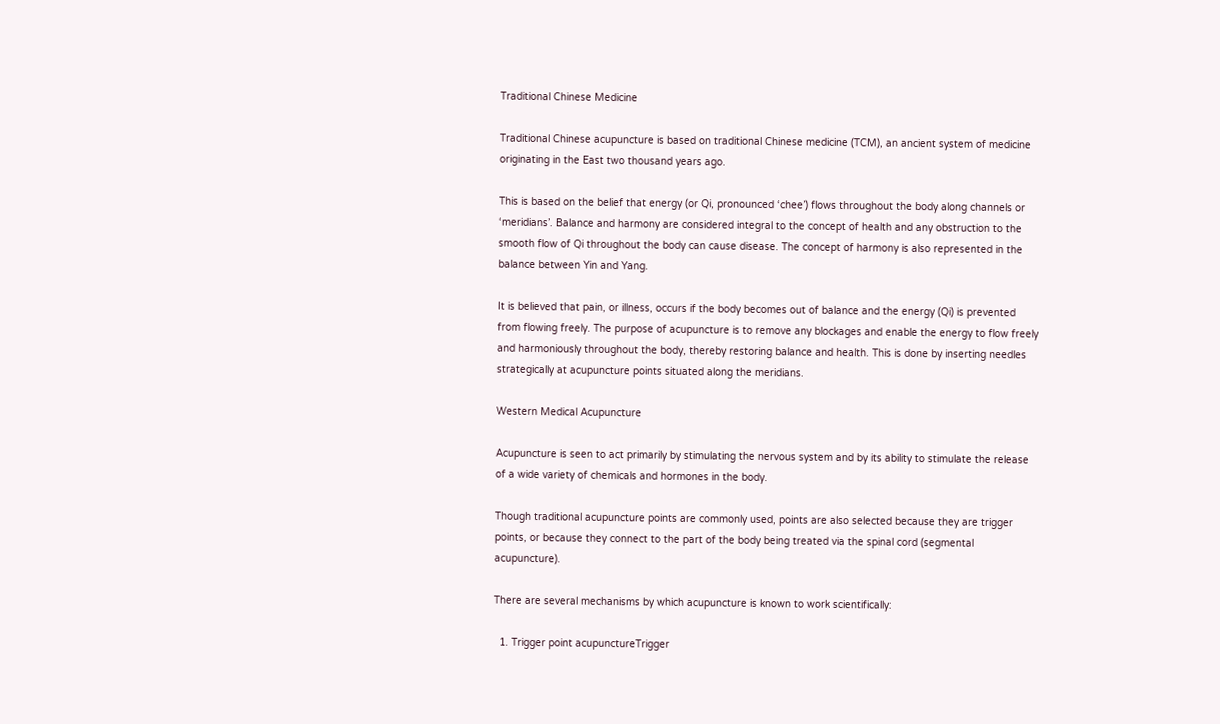Traditional Chinese Medicine

Traditional Chinese acupuncture is based on traditional Chinese medicine (TCM), an ancient system of medicine originating in the East two thousand years ago.

This is based on the belief that energy (or Qi, pronounced ‘chee’) flows throughout the body along channels or ‘meridians’. Balance and harmony are considered integral to the concept of health and any obstruction to the smooth flow of Qi throughout the body can cause disease. The concept of harmony is also represented in the balance between Yin and Yang.

It is believed that pain, or illness, occurs if the body becomes out of balance and the energy (Qi) is prevented from flowing freely. The purpose of acupuncture is to remove any blockages and enable the energy to flow freely and harmoniously throughout the body, thereby restoring balance and health. This is done by inserting needles strategically at acupuncture points situated along the meridians.

Western Medical Acupuncture

Acupuncture is seen to act primarily by stimulating the nervous system and by its ability to stimulate the release of a wide variety of chemicals and hormones in the body.

Though traditional acupuncture points are commonly used, points are also selected because they are trigger points, or because they connect to the part of the body being treated via the spinal cord (segmental acupuncture).

There are several mechanisms by which acupuncture is known to work scientifically:

  1. Trigger point acupunctureTrigger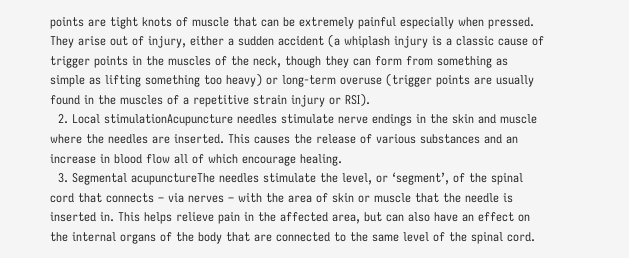points are tight knots of muscle that can be extremely painful especially when pressed. They arise out of injury, either a sudden accident (a whiplash injury is a classic cause of trigger points in the muscles of the neck, though they can form from something as simple as lifting something too heavy) or long-term overuse (trigger points are usually found in the muscles of a repetitive strain injury or RSI).
  2. Local stimulationAcupuncture needles stimulate nerve endings in the skin and muscle where the needles are inserted. This causes the release of various substances and an increase in blood flow all of which encourage healing.
  3. Segmental acupunctureThe needles stimulate the level, or ‘segment’, of the spinal cord that connects – via nerves – with the area of skin or muscle that the needle is inserted in. This helps relieve pain in the affected area, but can also have an effect on the internal organs of the body that are connected to the same level of the spinal cord.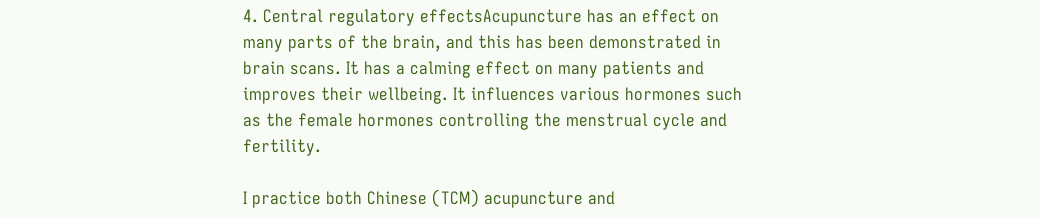4. Central regulatory effectsAcupuncture has an effect on many parts of the brain, and this has been demonstrated in brain scans. It has a calming effect on many patients and improves their wellbeing. It influences various hormones such as the female hormones controlling the menstrual cycle and fertility.

I practice both Chinese (TCM) acupuncture and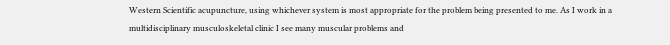Western Scientific acupuncture, using whichever system is most appropriate for the problem being presented to me. As I work in a multidisciplinary musculoskeletal clinic I see many muscular problems and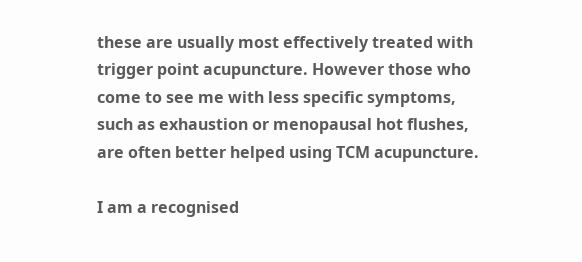these are usually most effectively treated with trigger point acupuncture. However those who come to see me with less specific symptoms, such as exhaustion or menopausal hot flushes, are often better helped using TCM acupuncture.

I am a recognised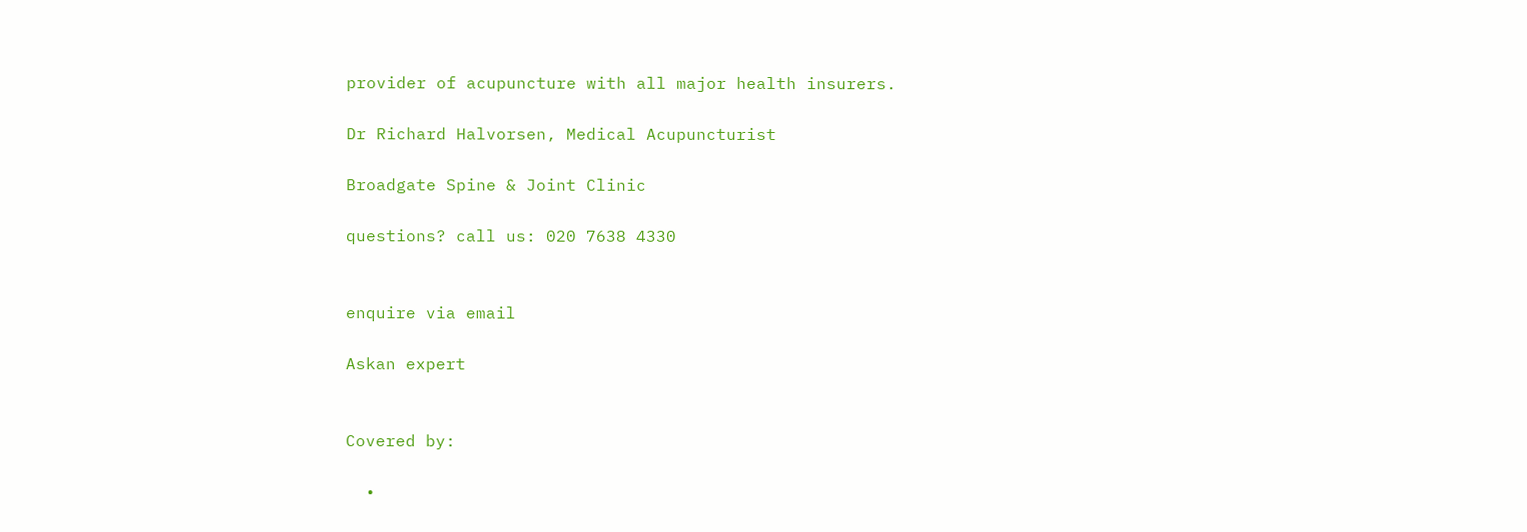provider of acupuncture with all major health insurers.

Dr Richard Halvorsen, Medical Acupuncturist

Broadgate Spine & Joint Clinic

questions? call us: 020 7638 4330


enquire via email

Askan expert


Covered by:

  •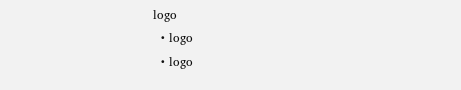logo
  • logo
  • logo